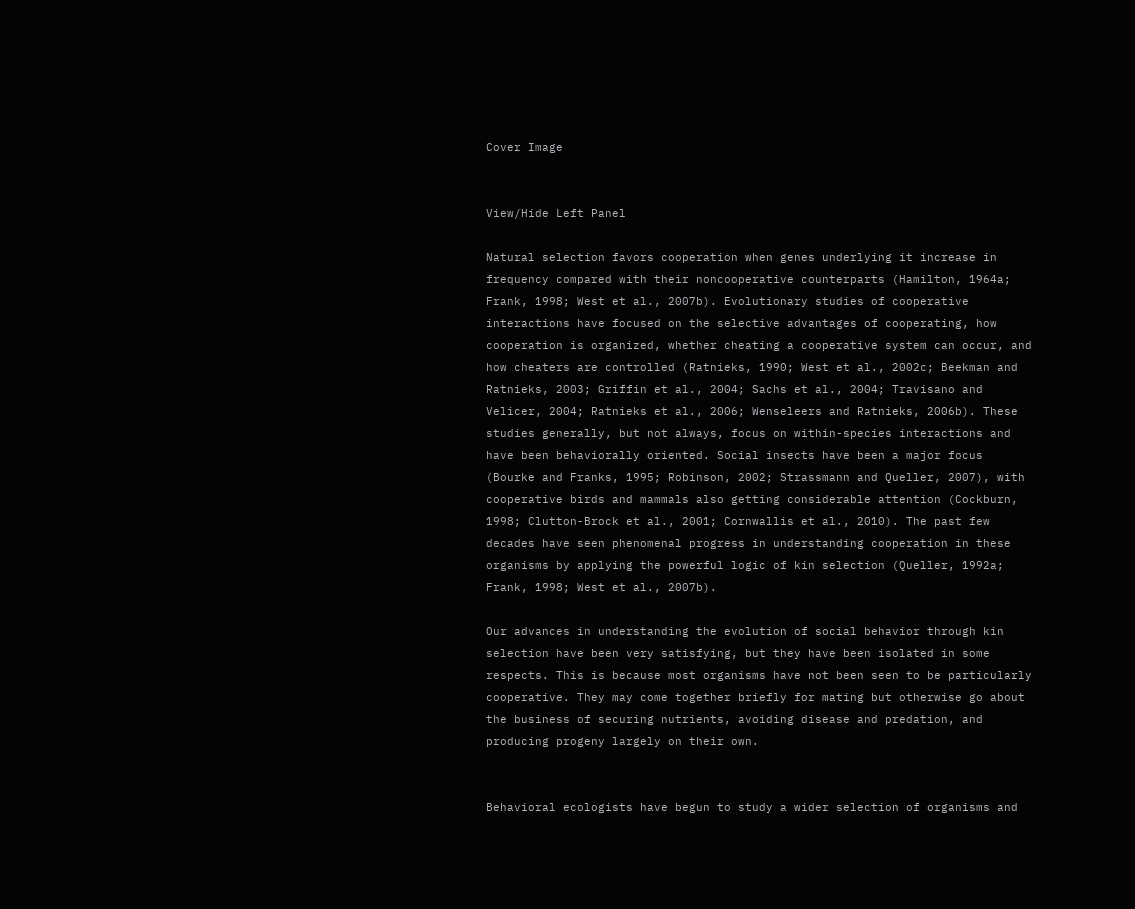Cover Image


View/Hide Left Panel

Natural selection favors cooperation when genes underlying it increase in frequency compared with their noncooperative counterparts (Hamilton, 1964a; Frank, 1998; West et al., 2007b). Evolutionary studies of cooperative interactions have focused on the selective advantages of cooperating, how cooperation is organized, whether cheating a cooperative system can occur, and how cheaters are controlled (Ratnieks, 1990; West et al., 2002c; Beekman and Ratnieks, 2003; Griffin et al., 2004; Sachs et al., 2004; Travisano and Velicer, 2004; Ratnieks et al., 2006; Wenseleers and Ratnieks, 2006b). These studies generally, but not always, focus on within-species interactions and have been behaviorally oriented. Social insects have been a major focus (Bourke and Franks, 1995; Robinson, 2002; Strassmann and Queller, 2007), with cooperative birds and mammals also getting considerable attention (Cockburn, 1998; Clutton-Brock et al., 2001; Cornwallis et al., 2010). The past few decades have seen phenomenal progress in understanding cooperation in these organisms by applying the powerful logic of kin selection (Queller, 1992a; Frank, 1998; West et al., 2007b).

Our advances in understanding the evolution of social behavior through kin selection have been very satisfying, but they have been isolated in some respects. This is because most organisms have not been seen to be particularly cooperative. They may come together briefly for mating but otherwise go about the business of securing nutrients, avoiding disease and predation, and producing progeny largely on their own.


Behavioral ecologists have begun to study a wider selection of organisms and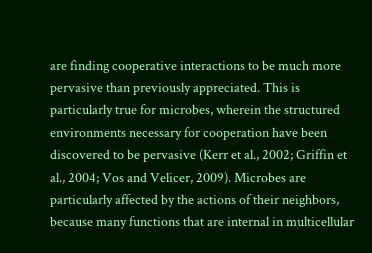are finding cooperative interactions to be much more pervasive than previously appreciated. This is particularly true for microbes, wherein the structured environments necessary for cooperation have been discovered to be pervasive (Kerr et al., 2002; Griffin et al., 2004; Vos and Velicer, 2009). Microbes are particularly affected by the actions of their neighbors, because many functions that are internal in multicellular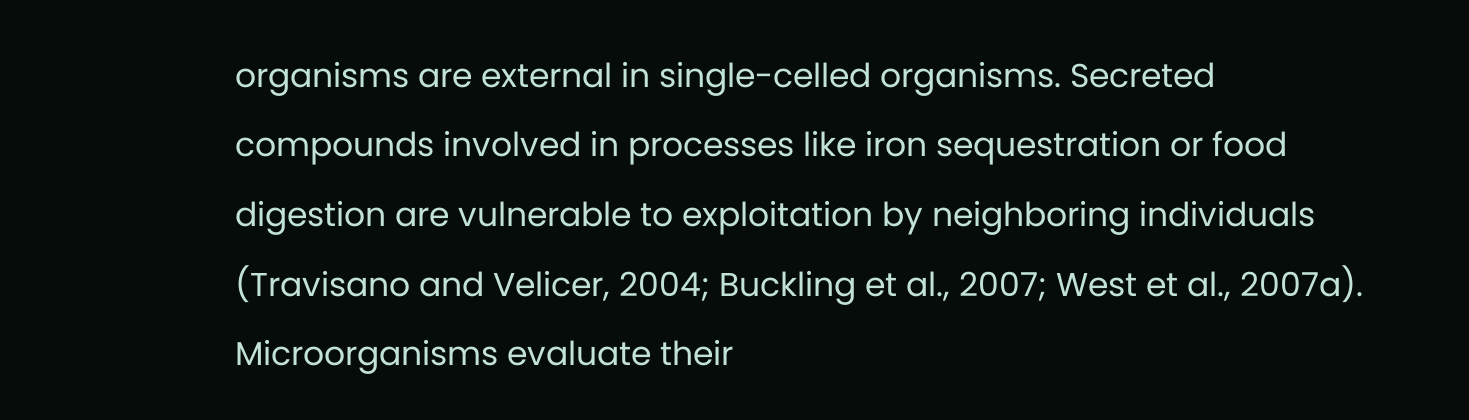organisms are external in single-celled organisms. Secreted compounds involved in processes like iron sequestration or food digestion are vulnerable to exploitation by neighboring individuals (Travisano and Velicer, 2004; Buckling et al., 2007; West et al., 2007a). Microorganisms evaluate their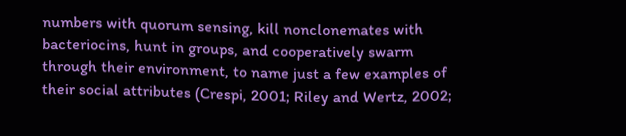numbers with quorum sensing, kill nonclonemates with bacteriocins, hunt in groups, and cooperatively swarm through their environment, to name just a few examples of their social attributes (Crespi, 2001; Riley and Wertz, 2002;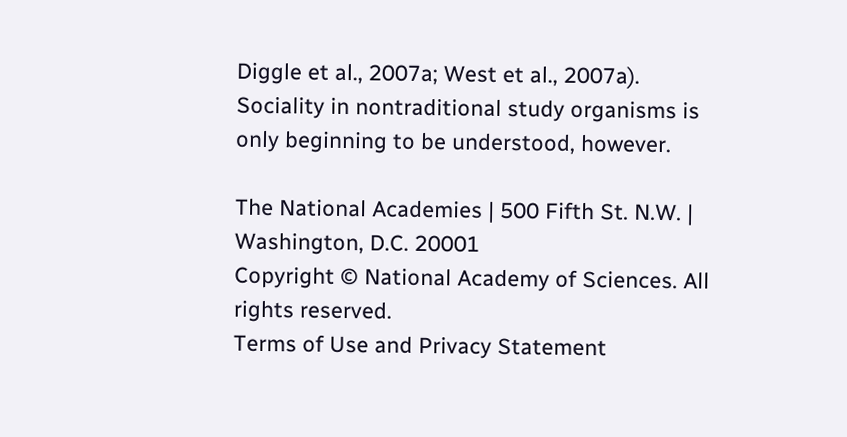Diggle et al., 2007a; West et al., 2007a). Sociality in nontraditional study organisms is only beginning to be understood, however.

The National Academies | 500 Fifth St. N.W. | Washington, D.C. 20001
Copyright © National Academy of Sciences. All rights reserved.
Terms of Use and Privacy Statement